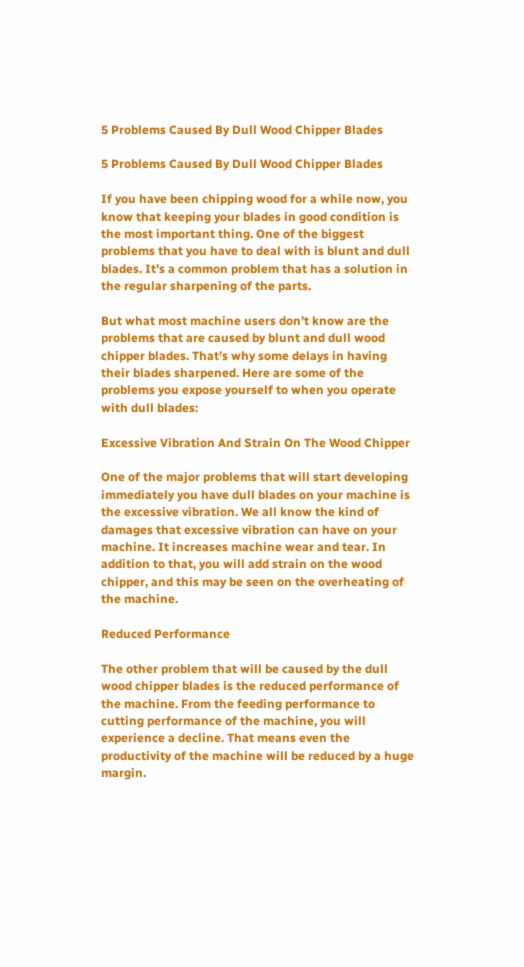5 Problems Caused By Dull Wood Chipper Blades

5 Problems Caused By Dull Wood Chipper Blades

If you have been chipping wood for a while now, you know that keeping your blades in good condition is the most important thing. One of the biggest problems that you have to deal with is blunt and dull blades. It’s a common problem that has a solution in the regular sharpening of the parts.

But what most machine users don’t know are the problems that are caused by blunt and dull wood chipper blades. That’s why some delays in having their blades sharpened. Here are some of the problems you expose yourself to when you operate with dull blades:

Excessive Vibration And Strain On The Wood Chipper

One of the major problems that will start developing immediately you have dull blades on your machine is the excessive vibration. We all know the kind of damages that excessive vibration can have on your machine. It increases machine wear and tear. In addition to that, you will add strain on the wood chipper, and this may be seen on the overheating of the machine.

Reduced Performance

The other problem that will be caused by the dull wood chipper blades is the reduced performance of the machine. From the feeding performance to cutting performance of the machine, you will experience a decline. That means even the productivity of the machine will be reduced by a huge margin.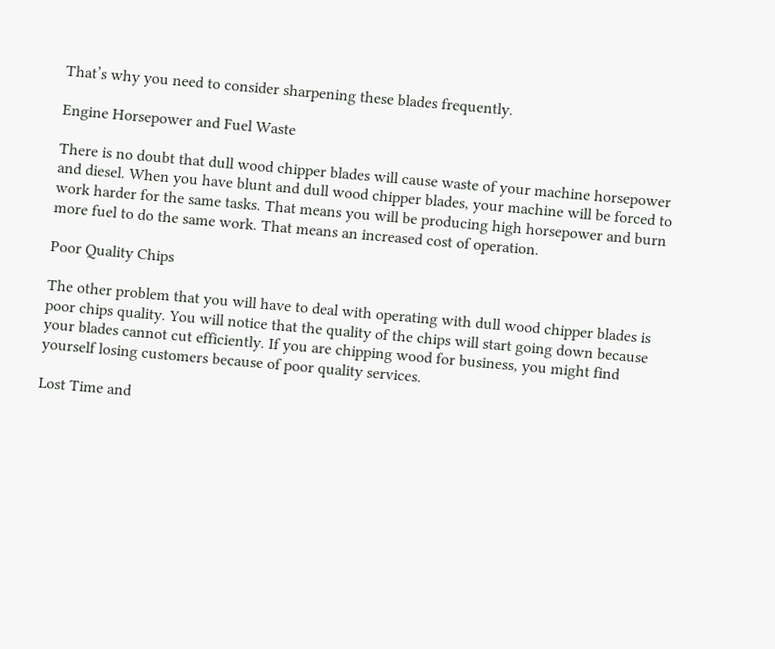That’s why you need to consider sharpening these blades frequently.

Engine Horsepower and Fuel Waste

There is no doubt that dull wood chipper blades will cause waste of your machine horsepower and diesel. When you have blunt and dull wood chipper blades, your machine will be forced to work harder for the same tasks. That means you will be producing high horsepower and burn more fuel to do the same work. That means an increased cost of operation.

Poor Quality Chips

The other problem that you will have to deal with operating with dull wood chipper blades is poor chips quality. You will notice that the quality of the chips will start going down because your blades cannot cut efficiently. If you are chipping wood for business, you might find yourself losing customers because of poor quality services.

Lost Time and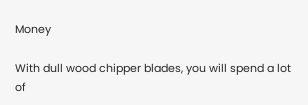Money

With dull wood chipper blades, you will spend a lot of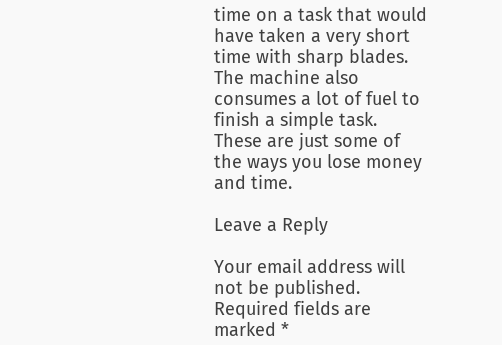time on a task that would have taken a very short time with sharp blades. The machine also consumes a lot of fuel to finish a simple task. These are just some of the ways you lose money and time.

Leave a Reply

Your email address will not be published. Required fields are marked *